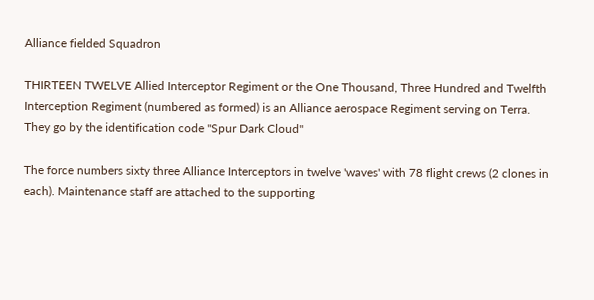Alliance fielded Squadron

THIRTEEN TWELVE Allied Interceptor Regiment or the One Thousand, Three Hundred and Twelfth Interception Regiment (numbered as formed) is an Alliance aerospace Regiment serving on Terra. They go by the identification code "Spur Dark Cloud"

The force numbers sixty three Alliance Interceptors in twelve 'waves' with 78 flight crews (2 clones in each). Maintenance staff are attached to the supporting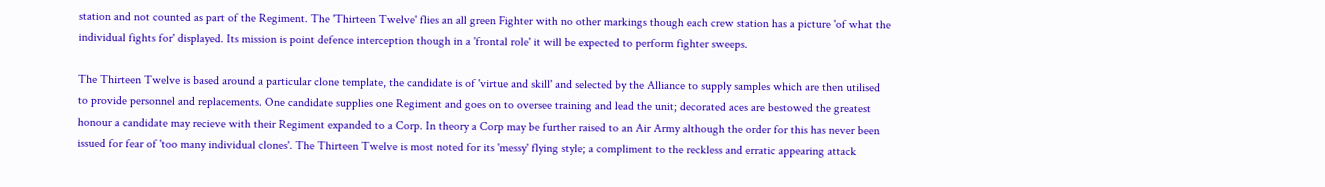station and not counted as part of the Regiment. The 'Thirteen Twelve' flies an all green Fighter with no other markings though each crew station has a picture 'of what the individual fights for' displayed. Its mission is point defence interception though in a 'frontal role' it will be expected to perform fighter sweeps.

The Thirteen Twelve is based around a particular clone template, the candidate is of 'virtue and skill' and selected by the Alliance to supply samples which are then utilised to provide personnel and replacements. One candidate supplies one Regiment and goes on to oversee training and lead the unit; decorated aces are bestowed the greatest honour a candidate may recieve with their Regiment expanded to a Corp. In theory a Corp may be further raised to an Air Army although the order for this has never been issued for fear of 'too many individual clones'. The Thirteen Twelve is most noted for its 'messy' flying style; a compliment to the reckless and erratic appearing attack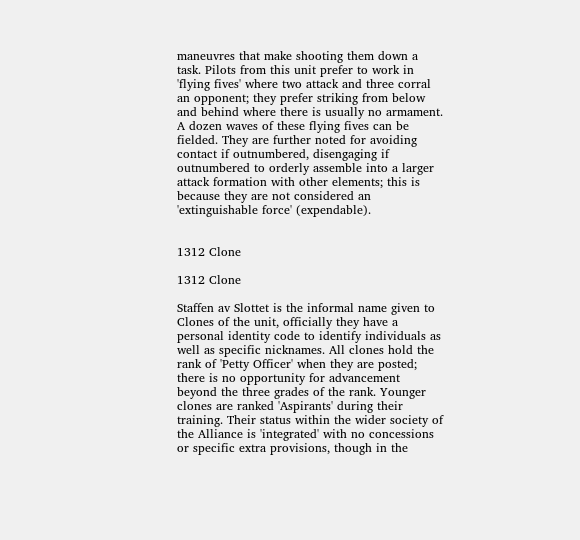maneuvres that make shooting them down a task. Pilots from this unit prefer to work in 'flying fives' where two attack and three corral an opponent; they prefer striking from below and behind where there is usually no armament. A dozen waves of these flying fives can be fielded. They are further noted for avoiding contact if outnumbered, disengaging if outnumbered to orderly assemble into a larger attack formation with other elements; this is because they are not considered an 'extinguishable force' (expendable).


1312 Clone

1312 Clone

Staffen av Slottet is the informal name given to Clones of the unit, officially they have a personal identity code to identify individuals as well as specific nicknames. All clones hold the rank of 'Petty Officer' when they are posted; there is no opportunity for advancement beyond the three grades of the rank. Younger clones are ranked 'Aspirants' during their training. Their status within the wider society of the Alliance is 'integrated' with no concessions or specific extra provisions, though in the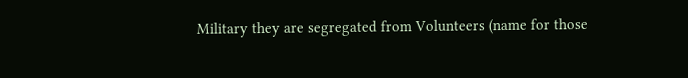Military they are segregated from Volunteers (name for those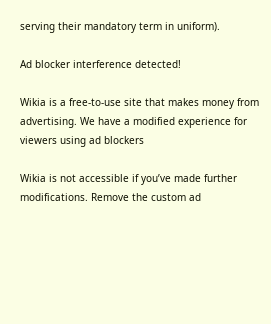serving their mandatory term in uniform).

Ad blocker interference detected!

Wikia is a free-to-use site that makes money from advertising. We have a modified experience for viewers using ad blockers

Wikia is not accessible if you’ve made further modifications. Remove the custom ad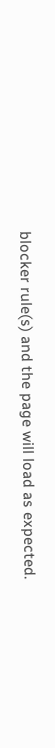blocker rule(s) and the page will load as expected.